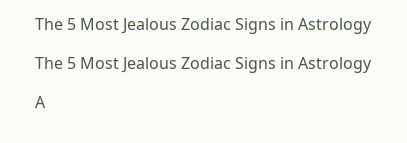The 5 Most Jealous Zodiac Signs in Astrology

The 5 Most Jealous Zodiac Signs in Astrology

A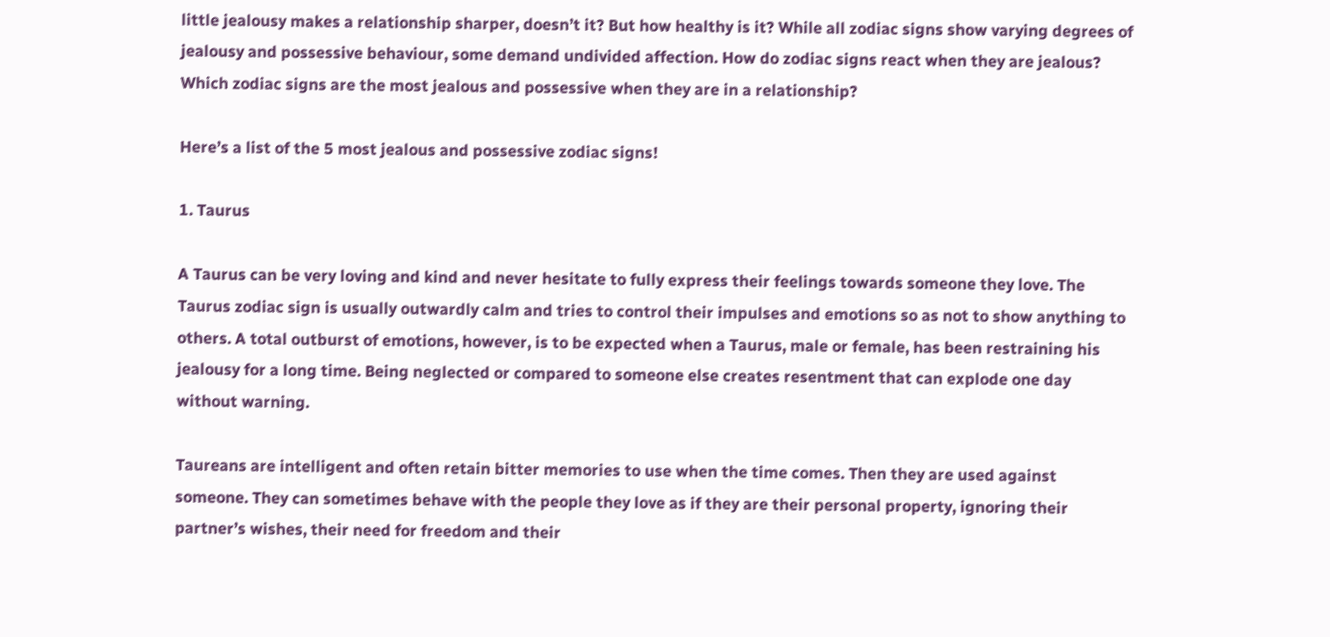little jealousy makes a relationship sharper, doesn’t it? But how healthy is it? While all zodiac signs show varying degrees of jealousy and possessive behaviour, some demand undivided affection. How do zodiac signs react when they are jealous? Which zodiac signs are the most jealous and possessive when they are in a relationship?

Here’s a list of the 5 most jealous and possessive zodiac signs!

1. Taurus

A Taurus can be very loving and kind and never hesitate to fully express their feelings towards someone they love. The Taurus zodiac sign is usually outwardly calm and tries to control their impulses and emotions so as not to show anything to others. A total outburst of emotions, however, is to be expected when a Taurus, male or female, has been restraining his jealousy for a long time. Being neglected or compared to someone else creates resentment that can explode one day without warning.

Taureans are intelligent and often retain bitter memories to use when the time comes. Then they are used against someone. They can sometimes behave with the people they love as if they are their personal property, ignoring their partner’s wishes, their need for freedom and their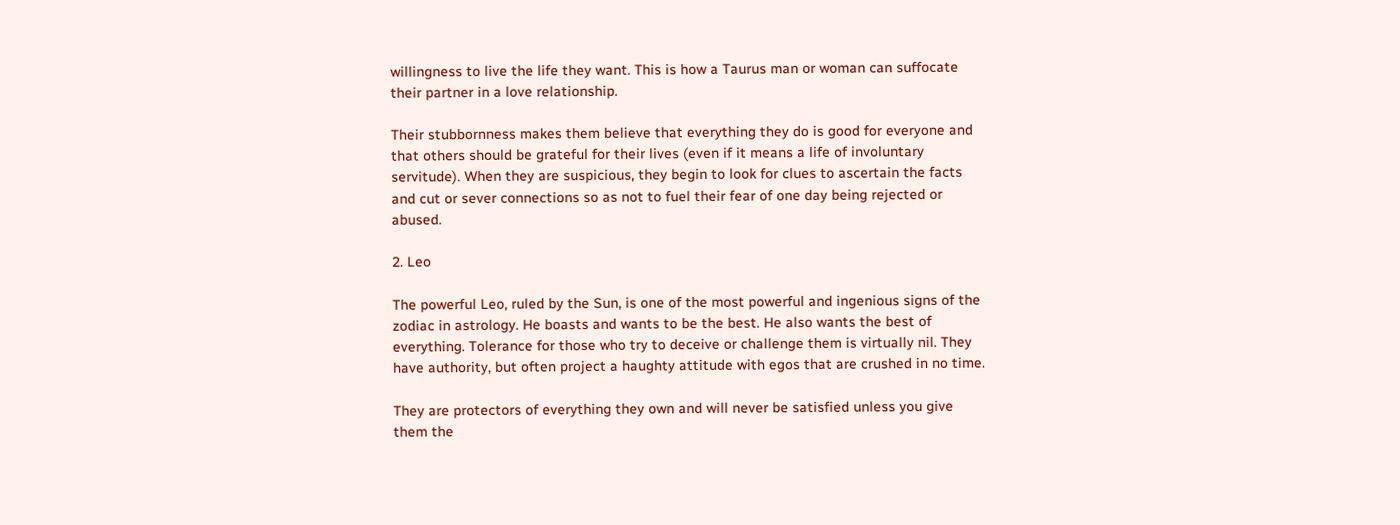willingness to live the life they want. This is how a Taurus man or woman can suffocate their partner in a love relationship.

Their stubbornness makes them believe that everything they do is good for everyone and that others should be grateful for their lives (even if it means a life of involuntary servitude). When they are suspicious, they begin to look for clues to ascertain the facts and cut or sever connections so as not to fuel their fear of one day being rejected or abused.

2. Leo

The powerful Leo, ruled by the Sun, is one of the most powerful and ingenious signs of the zodiac in astrology. He boasts and wants to be the best. He also wants the best of everything. Tolerance for those who try to deceive or challenge them is virtually nil. They have authority, but often project a haughty attitude with egos that are crushed in no time.

They are protectors of everything they own and will never be satisfied unless you give them the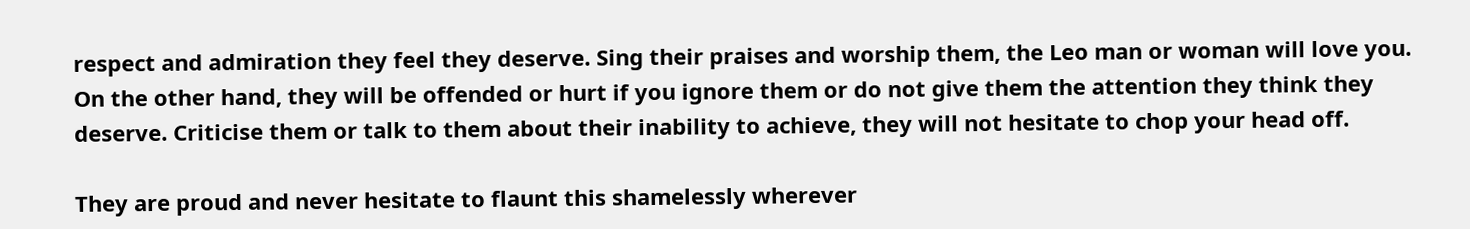respect and admiration they feel they deserve. Sing their praises and worship them, the Leo man or woman will love you. On the other hand, they will be offended or hurt if you ignore them or do not give them the attention they think they deserve. Criticise them or talk to them about their inability to achieve, they will not hesitate to chop your head off.

They are proud and never hesitate to flaunt this shamelessly wherever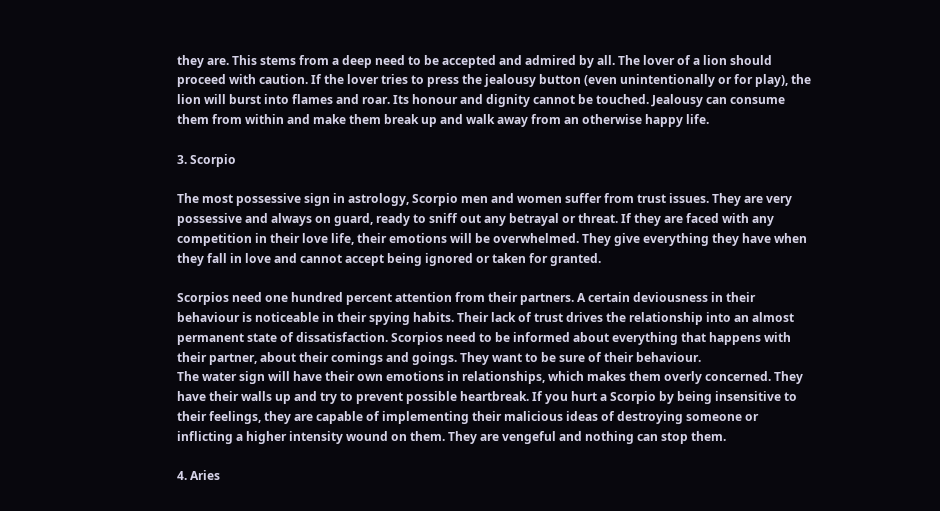they are. This stems from a deep need to be accepted and admired by all. The lover of a lion should proceed with caution. If the lover tries to press the jealousy button (even unintentionally or for play), the lion will burst into flames and roar. Its honour and dignity cannot be touched. Jealousy can consume them from within and make them break up and walk away from an otherwise happy life.

3. Scorpio

The most possessive sign in astrology, Scorpio men and women suffer from trust issues. They are very possessive and always on guard, ready to sniff out any betrayal or threat. If they are faced with any competition in their love life, their emotions will be overwhelmed. They give everything they have when they fall in love and cannot accept being ignored or taken for granted.

Scorpios need one hundred percent attention from their partners. A certain deviousness in their behaviour is noticeable in their spying habits. Their lack of trust drives the relationship into an almost permanent state of dissatisfaction. Scorpios need to be informed about everything that happens with their partner, about their comings and goings. They want to be sure of their behaviour.
The water sign will have their own emotions in relationships, which makes them overly concerned. They have their walls up and try to prevent possible heartbreak. If you hurt a Scorpio by being insensitive to their feelings, they are capable of implementing their malicious ideas of destroying someone or inflicting a higher intensity wound on them. They are vengeful and nothing can stop them.

4. Aries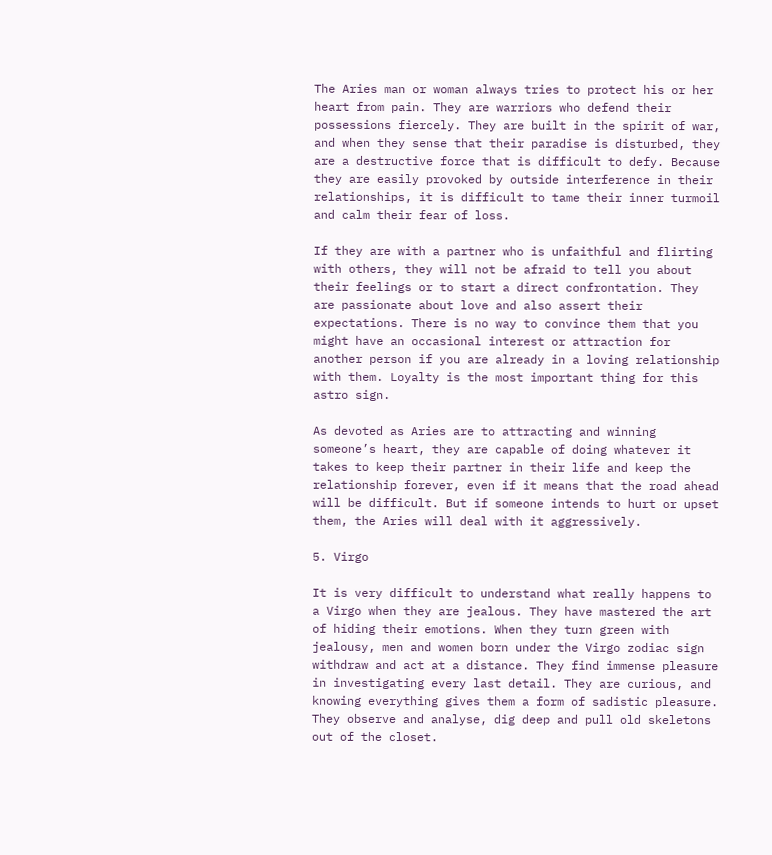The Aries man or woman always tries to protect his or her heart from pain. They are warriors who defend their possessions fiercely. They are built in the spirit of war, and when they sense that their paradise is disturbed, they are a destructive force that is difficult to defy. Because they are easily provoked by outside interference in their relationships, it is difficult to tame their inner turmoil and calm their fear of loss.

If they are with a partner who is unfaithful and flirting with others, they will not be afraid to tell you about their feelings or to start a direct confrontation. They are passionate about love and also assert their expectations. There is no way to convince them that you might have an occasional interest or attraction for another person if you are already in a loving relationship with them. Loyalty is the most important thing for this astro sign.

As devoted as Aries are to attracting and winning someone’s heart, they are capable of doing whatever it takes to keep their partner in their life and keep the relationship forever, even if it means that the road ahead will be difficult. But if someone intends to hurt or upset them, the Aries will deal with it aggressively.

5. Virgo

It is very difficult to understand what really happens to a Virgo when they are jealous. They have mastered the art of hiding their emotions. When they turn green with jealousy, men and women born under the Virgo zodiac sign withdraw and act at a distance. They find immense pleasure in investigating every last detail. They are curious, and knowing everything gives them a form of sadistic pleasure. They observe and analyse, dig deep and pull old skeletons out of the closet.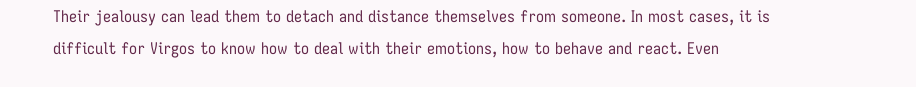Their jealousy can lead them to detach and distance themselves from someone. In most cases, it is difficult for Virgos to know how to deal with their emotions, how to behave and react. Even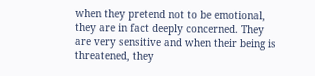when they pretend not to be emotional, they are in fact deeply concerned. They are very sensitive and when their being is threatened, they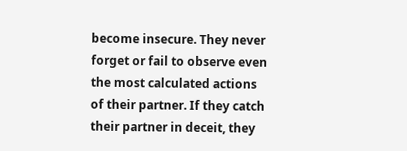become insecure. They never forget or fail to observe even the most calculated actions of their partner. If they catch their partner in deceit, they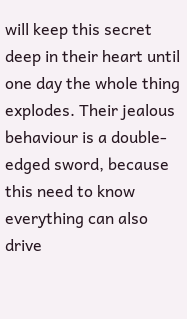will keep this secret deep in their heart until one day the whole thing explodes. Their jealous behaviour is a double-edged sword, because this need to know everything can also drive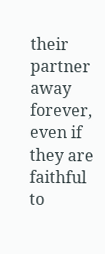their partner away forever, even if they are faithful to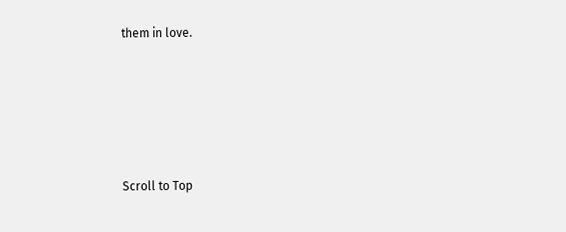them in love.





Scroll to Top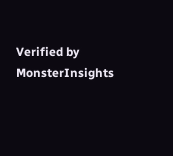Verified by MonsterInsights